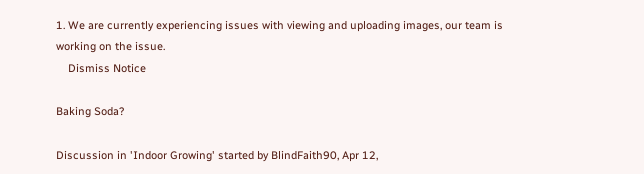1. We are currently experiencing issues with viewing and uploading images, our team is working on the issue.
    Dismiss Notice

Baking Soda?

Discussion in 'Indoor Growing' started by BlindFaith90, Apr 12,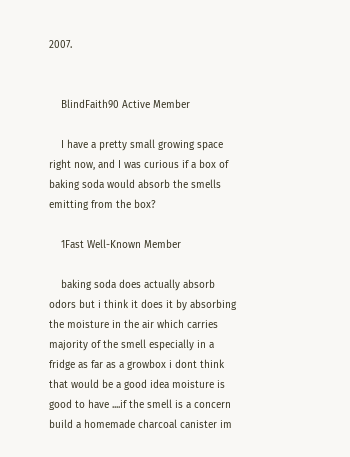2007.


    BlindFaith90 Active Member

    I have a pretty small growing space right now, and I was curious if a box of baking soda would absorb the smells emitting from the box?

    1Fast Well-Known Member

    baking soda does actually absorb odors but i think it does it by absorbing the moisture in the air which carries majority of the smell especially in a fridge as far as a growbox i dont think that would be a good idea moisture is good to have ....if the smell is a concern build a homemade charcoal canister im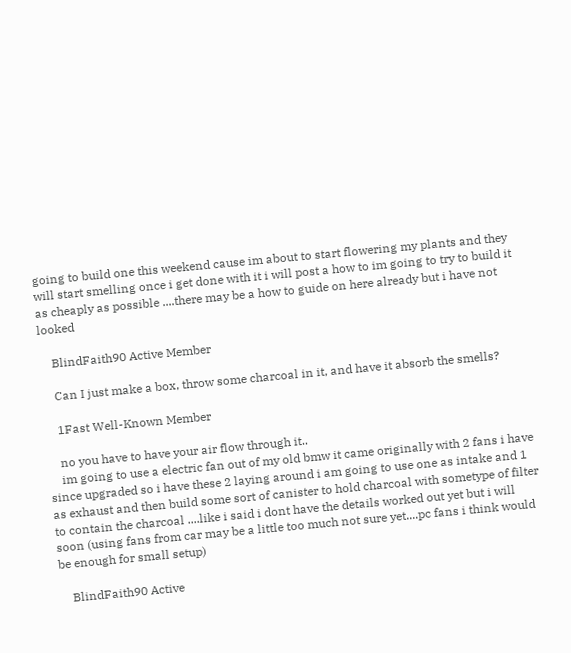going to build one this weekend cause im about to start flowering my plants and they will start smelling once i get done with it i will post a how to im going to try to build it as cheaply as possible ....there may be a how to guide on here already but i have not looked

    BlindFaith90 Active Member

    Can I just make a box, throw some charcoal in it, and have it absorb the smells?

    1Fast Well-Known Member

    no you have to have your air flow through it..
    im going to use a electric fan out of my old bmw it came originally with 2 fans i have since upgraded so i have these 2 laying around i am going to use one as intake and 1 as exhaust and then build some sort of canister to hold charcoal with sometype of filter to contain the charcoal ....like i said i dont have the details worked out yet but i will soon (using fans from car may be a little too much not sure yet....pc fans i think would be enough for small setup)

    BlindFaith90 Active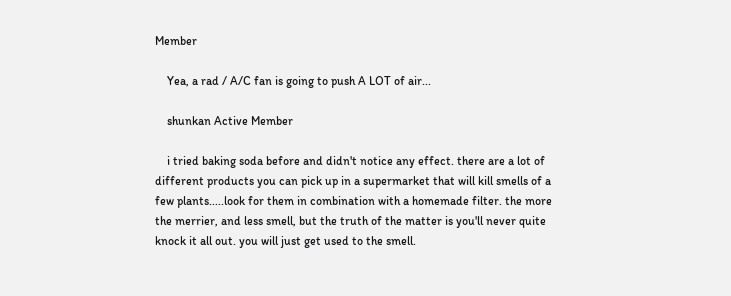Member

    Yea, a rad / A/C fan is going to push A LOT of air...

    shunkan Active Member

    i tried baking soda before and didn't notice any effect. there are a lot of different products you can pick up in a supermarket that will kill smells of a few plants.....look for them in combination with a homemade filter. the more the merrier, and less smell, but the truth of the matter is you'll never quite knock it all out. you will just get used to the smell.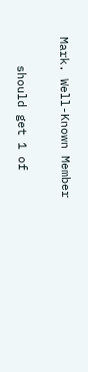Mark. Well-Known Member

    should get 1 of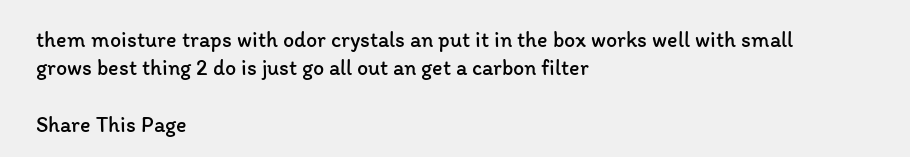them moisture traps with odor crystals an put it in the box works well with small grows best thing 2 do is just go all out an get a carbon filter

Share This Page